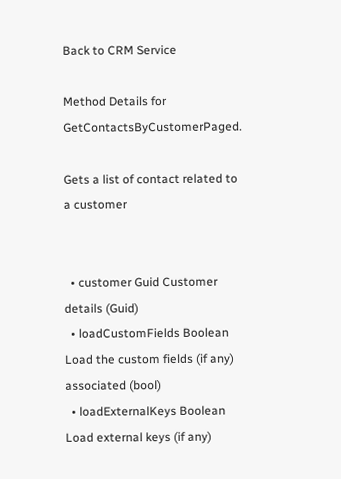Back to CRM Service

Method Details for GetContactsByCustomerPaged.

Gets a list of contact related to a customer


  • customer Guid Customer details (Guid)
  • loadCustomFields Boolean Load the custom fields (if any) associated (bool)
  • loadExternalKeys Boolean Load external keys (if any)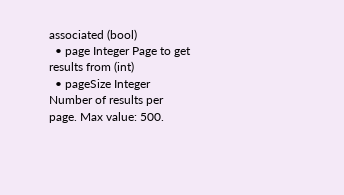associated (bool)
  • page Integer Page to get results from (int)
  • pageSize Integer Number of results per page. Max value: 500.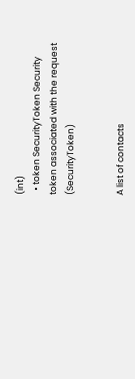(int)
  • token SecurityToken Security token associated with the request (SecurityToken)


A list of contacts